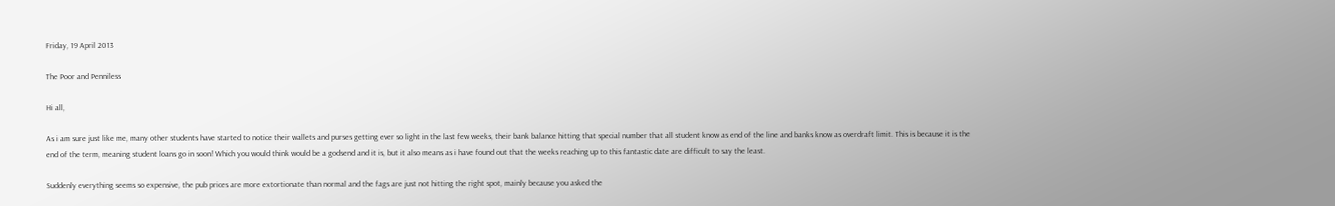Friday, 19 April 2013

The Poor and Penniless

Hi all,

As i am sure just like me, many other students have started to notice their wallets and purses getting ever so light in the last few weeks, their bank balance hitting that special number that all student know as end of the line and banks know as overdraft limit. This is because it is the end of the term, meaning student loans go in soon! Which you would think would be a godsend and it is, but it also means as i have found out that the weeks reaching up to this fantastic date are difficult to say the least.

Suddenly everything seems so expensive, the pub prices are more extortionate than normal and the fags are just not hitting the right spot, mainly because you asked the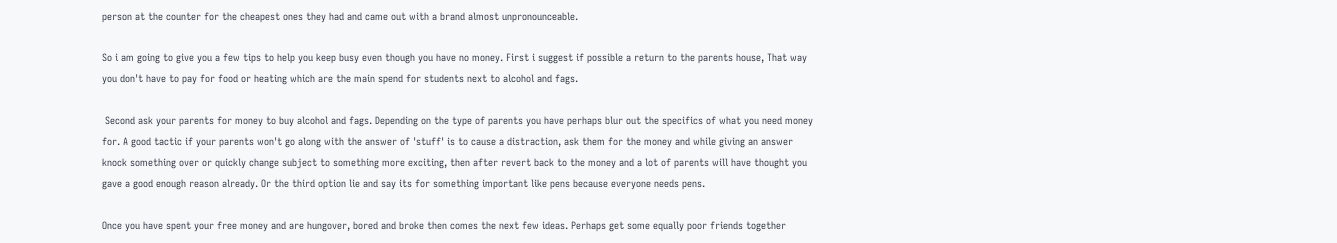person at the counter for the cheapest ones they had and came out with a brand almost unpronounceable.

So i am going to give you a few tips to help you keep busy even though you have no money. First i suggest if possible a return to the parents house, That way you don't have to pay for food or heating which are the main spend for students next to alcohol and fags.

 Second ask your parents for money to buy alcohol and fags. Depending on the type of parents you have perhaps blur out the specifics of what you need money for. A good tactic if your parents won't go along with the answer of 'stuff' is to cause a distraction, ask them for the money and while giving an answer knock something over or quickly change subject to something more exciting, then after revert back to the money and a lot of parents will have thought you gave a good enough reason already. Or the third option lie and say its for something important like pens because everyone needs pens.

Once you have spent your free money and are hungover, bored and broke then comes the next few ideas. Perhaps get some equally poor friends together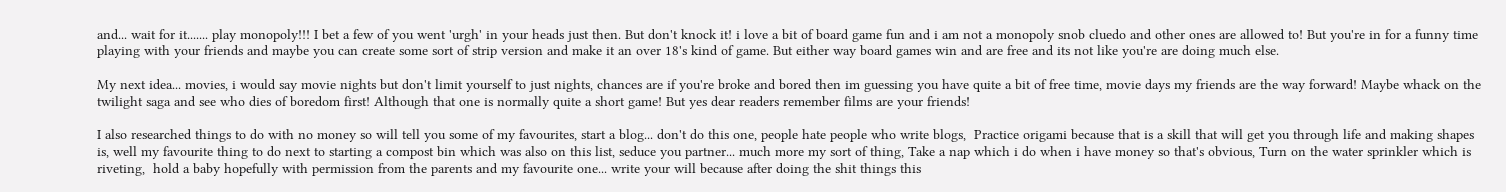and... wait for it....... play monopoly!!! I bet a few of you went 'urgh' in your heads just then. But don't knock it! i love a bit of board game fun and i am not a monopoly snob cluedo and other ones are allowed to! But you're in for a funny time playing with your friends and maybe you can create some sort of strip version and make it an over 18's kind of game. But either way board games win and are free and its not like you're are doing much else.

My next idea... movies, i would say movie nights but don't limit yourself to just nights, chances are if you're broke and bored then im guessing you have quite a bit of free time, movie days my friends are the way forward! Maybe whack on the twilight saga and see who dies of boredom first! Although that one is normally quite a short game! But yes dear readers remember films are your friends!

I also researched things to do with no money so will tell you some of my favourites, start a blog... don't do this one, people hate people who write blogs,  Practice origami because that is a skill that will get you through life and making shapes is, well my favourite thing to do next to starting a compost bin which was also on this list, seduce you partner... much more my sort of thing, Take a nap which i do when i have money so that's obvious, Turn on the water sprinkler which is riveting,  hold a baby hopefully with permission from the parents and my favourite one... write your will because after doing the shit things this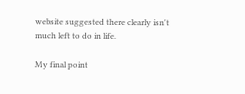website suggested there clearly isn't much left to do in life.

My final point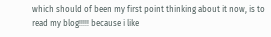which should of been my first point thinking about it now, is to read my blog!!!!! because i like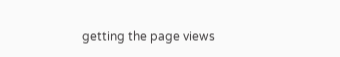getting the page views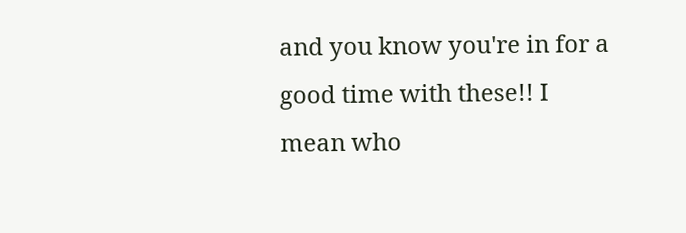and you know you're in for a good time with these!! I mean who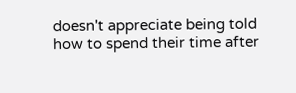doesn't appreciate being told how to spend their time after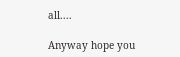all....

Anyway hope you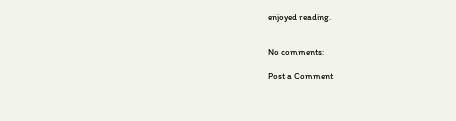enjoyed reading.


No comments:

Post a Comment